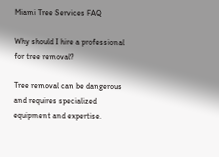Miami Tree Services FAQ

Why should I hire a professional for tree removal?

Tree removal can be dangerous and requires specialized equipment and expertise.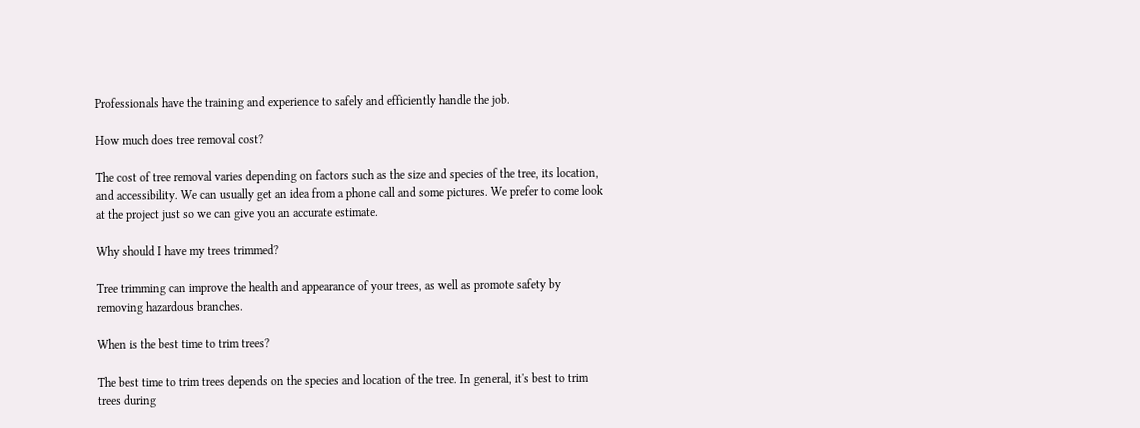Professionals have the training and experience to safely and efficiently handle the job.

How much does tree removal cost?

The cost of tree removal varies depending on factors such as the size and species of the tree, its location, and accessibility. We can usually get an idea from a phone call and some pictures. We prefer to come look at the project just so we can give you an accurate estimate.

Why should I have my trees trimmed?

Tree trimming can improve the health and appearance of your trees, as well as promote safety by removing hazardous branches.

When is the best time to trim trees?

The best time to trim trees depends on the species and location of the tree. In general, it's best to trim trees during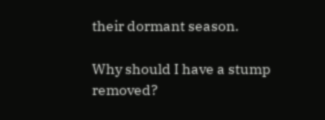their dormant season.

Why should I have a stump removed?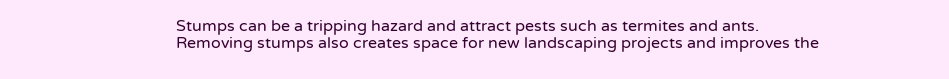Stumps can be a tripping hazard and attract pests such as termites and ants. Removing stumps also creates space for new landscaping projects and improves the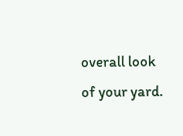overall look of your yard.